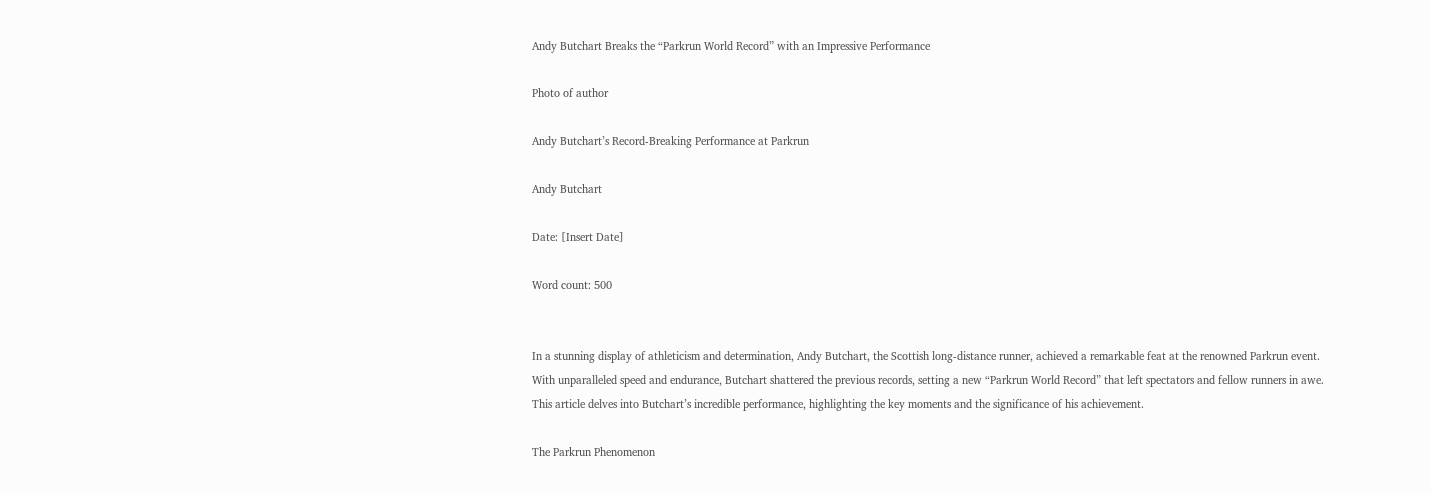Andy Butchart Breaks the “Parkrun World Record” with an Impressive Performance

Photo of author

Andy Butchart’s Record-Breaking Performance at Parkrun

Andy Butchart

Date: [Insert Date]

Word count: 500


In a stunning display of athleticism and determination, Andy Butchart, the Scottish long-distance runner, achieved a remarkable feat at the renowned Parkrun event. With unparalleled speed and endurance, Butchart shattered the previous records, setting a new “Parkrun World Record” that left spectators and fellow runners in awe. This article delves into Butchart’s incredible performance, highlighting the key moments and the significance of his achievement.

The Parkrun Phenomenon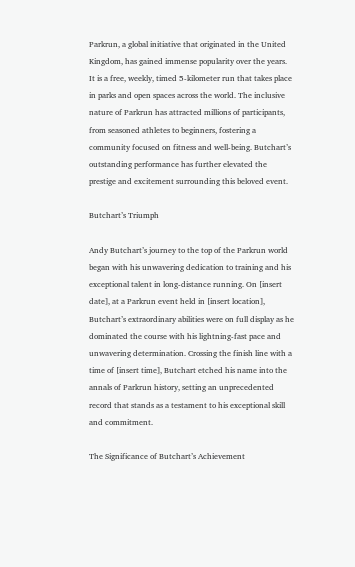Parkrun, a global initiative that originated in the United Kingdom, has gained immense popularity over the years. It is a free, weekly, timed 5-kilometer run that takes place in parks and open spaces across the world. The inclusive nature of Parkrun has attracted millions of participants, from seasoned athletes to beginners, fostering a community focused on fitness and well-being. Butchart’s outstanding performance has further elevated the prestige and excitement surrounding this beloved event.

Butchart’s Triumph

Andy Butchart’s journey to the top of the Parkrun world began with his unwavering dedication to training and his exceptional talent in long-distance running. On [insert date], at a Parkrun event held in [insert location], Butchart’s extraordinary abilities were on full display as he dominated the course with his lightning-fast pace and unwavering determination. Crossing the finish line with a time of [insert time], Butchart etched his name into the annals of Parkrun history, setting an unprecedented record that stands as a testament to his exceptional skill and commitment.

The Significance of Butchart’s Achievement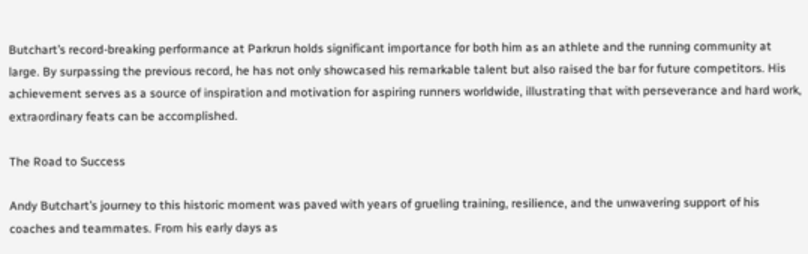Butchart’s record-breaking performance at Parkrun holds significant importance for both him as an athlete and the running community at large. By surpassing the previous record, he has not only showcased his remarkable talent but also raised the bar for future competitors. His achievement serves as a source of inspiration and motivation for aspiring runners worldwide, illustrating that with perseverance and hard work, extraordinary feats can be accomplished.

The Road to Success

Andy Butchart’s journey to this historic moment was paved with years of grueling training, resilience, and the unwavering support of his coaches and teammates. From his early days as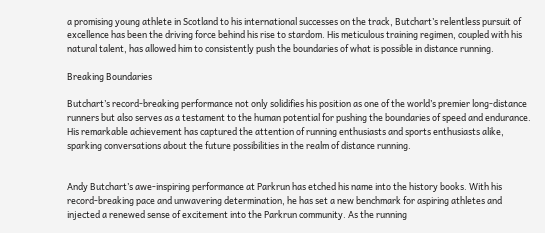a promising young athlete in Scotland to his international successes on the track, Butchart’s relentless pursuit of excellence has been the driving force behind his rise to stardom. His meticulous training regimen, coupled with his natural talent, has allowed him to consistently push the boundaries of what is possible in distance running.

Breaking Boundaries

Butchart’s record-breaking performance not only solidifies his position as one of the world’s premier long-distance runners but also serves as a testament to the human potential for pushing the boundaries of speed and endurance. His remarkable achievement has captured the attention of running enthusiasts and sports enthusiasts alike, sparking conversations about the future possibilities in the realm of distance running.


Andy Butchart’s awe-inspiring performance at Parkrun has etched his name into the history books. With his record-breaking pace and unwavering determination, he has set a new benchmark for aspiring athletes and injected a renewed sense of excitement into the Parkrun community. As the running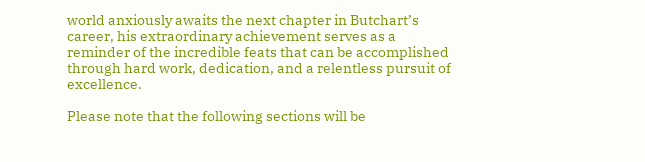world anxiously awaits the next chapter in Butchart’s career, his extraordinary achievement serves as a reminder of the incredible feats that can be accomplished through hard work, dedication, and a relentless pursuit of excellence.

Please note that the following sections will be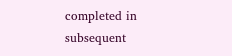completed in subsequent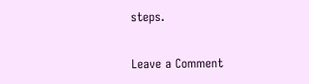steps.

Leave a Comment